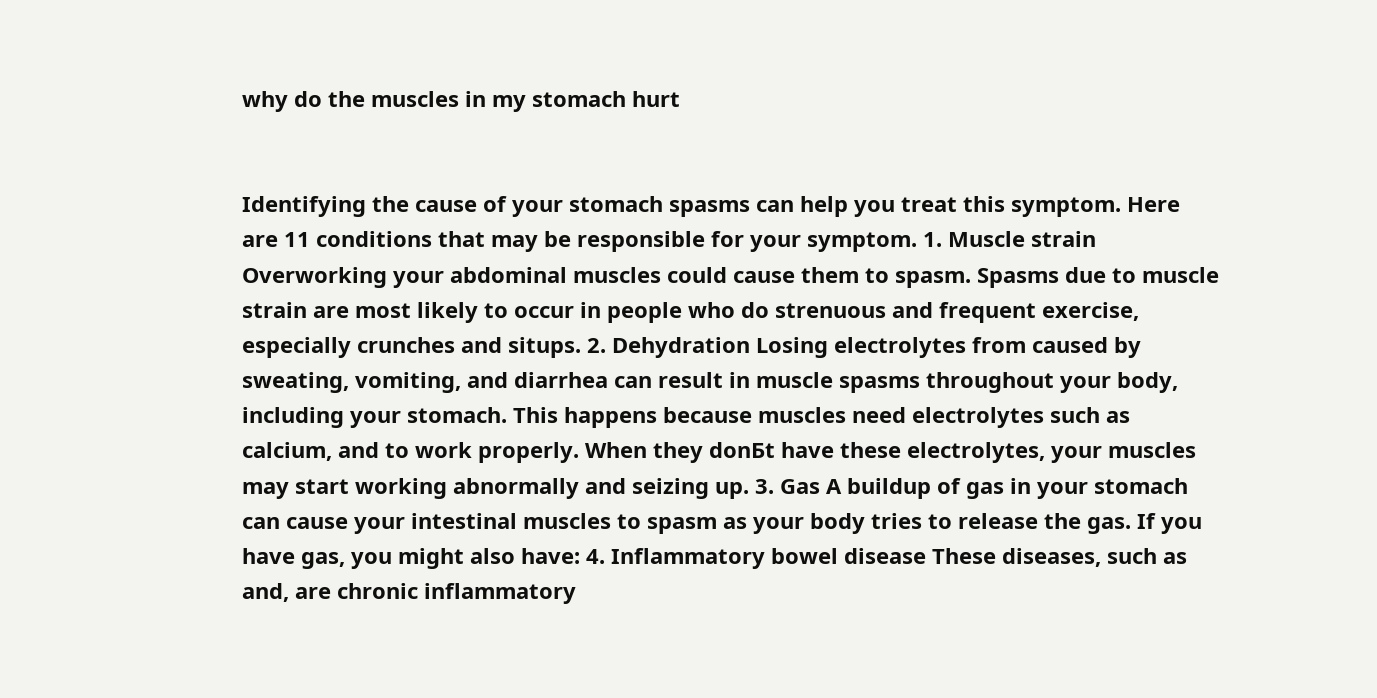why do the muscles in my stomach hurt


Identifying the cause of your stomach spasms can help you treat this symptom. Here are 11 conditions that may be responsible for your symptom. 1. Muscle strain
Overworking your abdominal muscles could cause them to spasm. Spasms due to muscle strain are most likely to occur in people who do strenuous and frequent exercise, especially crunches and situps. 2. Dehydration Losing electrolytes from caused by sweating, vomiting, and diarrhea can result in muscle spasms throughout your body, including your stomach. This happens because muscles need electrolytes such as calcium, and to work properly. When they donБt have these electrolytes, your muscles may start working abnormally and seizing up. 3. Gas A buildup of gas in your stomach can cause your intestinal muscles to spasm as your body tries to release the gas. If you have gas, you might also have: 4. Inflammatory bowel disease These diseases, such as and, are chronic inflammatory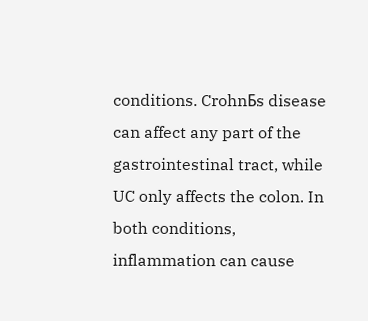conditions. CrohnБs disease can affect any part of the gastrointestinal tract, while UC only affects the colon. In both conditions, inflammation can cause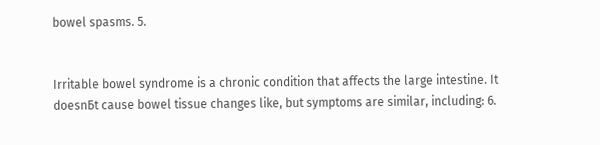bowel spasms. 5.


Irritable bowel syndrome is a chronic condition that affects the large intestine. It doesnБt cause bowel tissue changes like, but symptoms are similar, including: 6.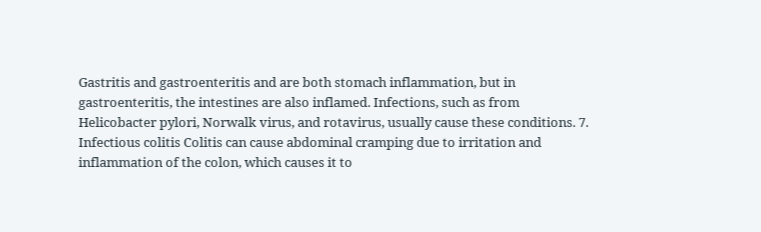Gastritis and gastroenteritis and are both stomach inflammation, but in gastroenteritis, the intestines are also inflamed. Infections, such as from Helicobacter pylori, Norwalk virus, and rotavirus, usually cause these conditions. 7. Infectious colitis Colitis can cause abdominal cramping due to irritation and inflammation of the colon, which causes it to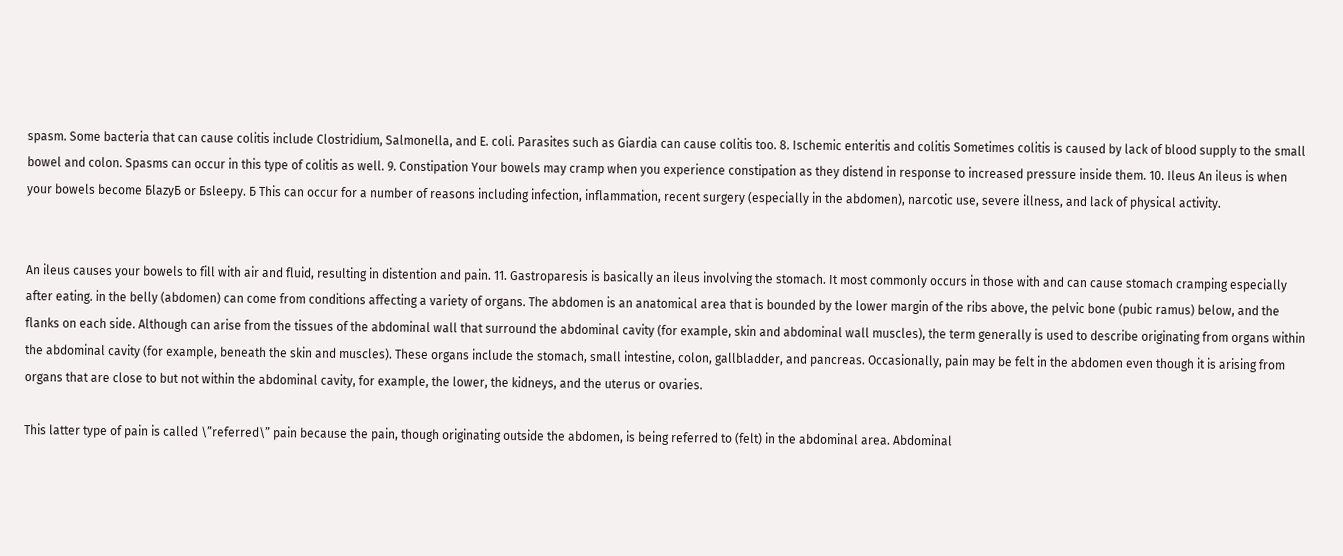spasm. Some bacteria that can cause colitis include Clostridium, Salmonella, and E. coli. Parasites such as Giardia can cause colitis too. 8. Ischemic enteritis and colitis Sometimes colitis is caused by lack of blood supply to the small bowel and colon. Spasms can occur in this type of colitis as well. 9. Constipation Your bowels may cramp when you experience constipation as they distend in response to increased pressure inside them. 10. Ileus An ileus is when your bowels become БlazyБ or Бsleepy. Б This can occur for a number of reasons including infection, inflammation, recent surgery (especially in the abdomen), narcotic use, severe illness, and lack of physical activity.


An ileus causes your bowels to fill with air and fluid, resulting in distention and pain. 11. Gastroparesis is basically an ileus involving the stomach. It most commonly occurs in those with and can cause stomach cramping especially after eating. in the belly (abdomen) can come from conditions affecting a variety of organs. The abdomen is an anatomical area that is bounded by the lower margin of the ribs above, the pelvic bone (pubic ramus) below, and the flanks on each side. Although can arise from the tissues of the abdominal wall that surround the abdominal cavity (for example, skin and abdominal wall muscles), the term generally is used to describe originating from organs within the abdominal cavity (for example, beneath the skin and muscles). These organs include the stomach, small intestine, colon, gallbladder, and pancreas. Occasionally, pain may be felt in the abdomen even though it is arising from organs that are close to but not within the abdominal cavity, for example, the lower, the kidneys, and the uterus or ovaries.

This latter type of pain is called \”referred\” pain because the pain, though originating outside the abdomen, is being referred to (felt) in the abdominal area. Abdominal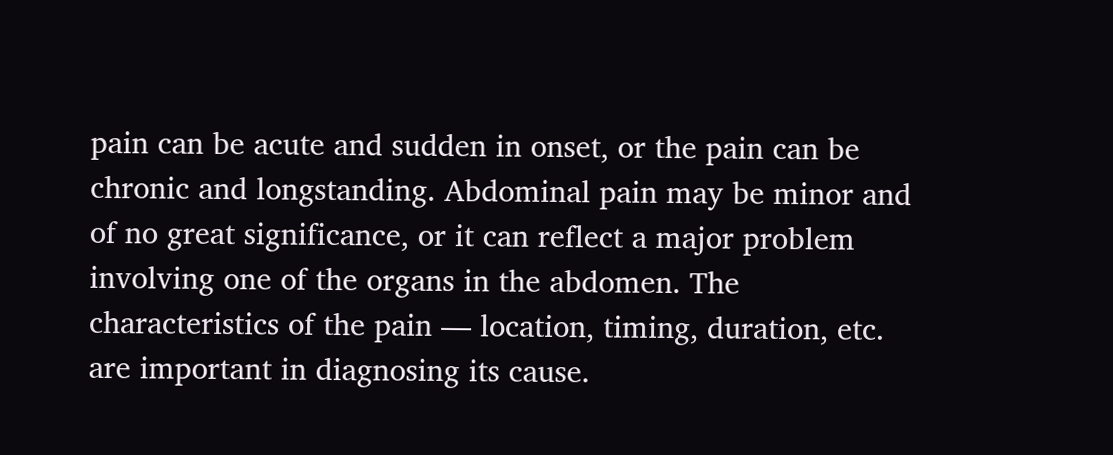pain can be acute and sudden in onset, or the pain can be chronic and longstanding. Abdominal pain may be minor and of no great significance, or it can reflect a major problem involving one of the organs in the abdomen. The characteristics of the pain — location, timing, duration, etc. are important in diagnosing its cause.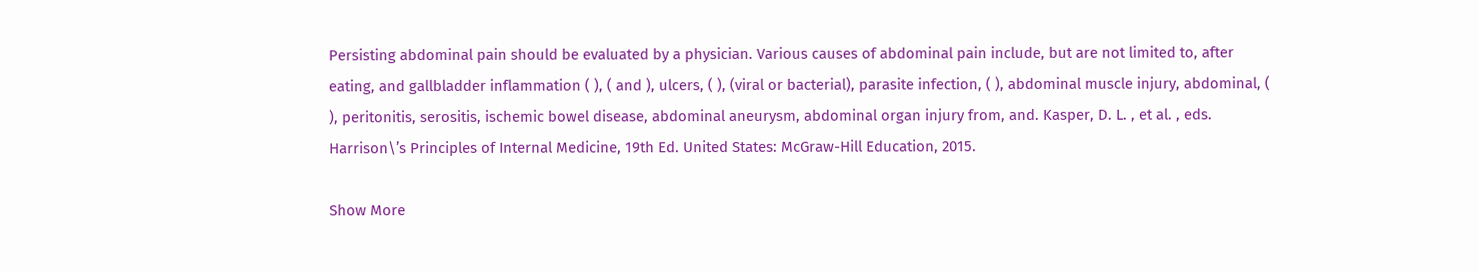Persisting abdominal pain should be evaluated by a physician. Various causes of abdominal pain include, but are not limited to, after eating, and gallbladder inflammation ( ), ( and ), ulcers, ( ), (viral or bacterial), parasite infection, ( ), abdominal muscle injury, abdominal, ( ), peritonitis, serositis, ischemic bowel disease, abdominal aneurysm, abdominal organ injury from, and. Kasper, D. L. , et al. , eds. Harrison\’s Principles of Internal Medicine, 19th Ed. United States: McGraw-Hill Education, 2015.

Show More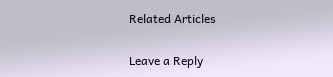Related Articles

Leave a Reply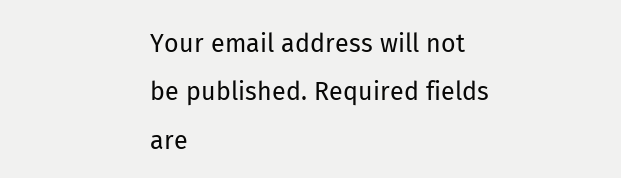Your email address will not be published. Required fields are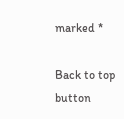marked *

Back to top button